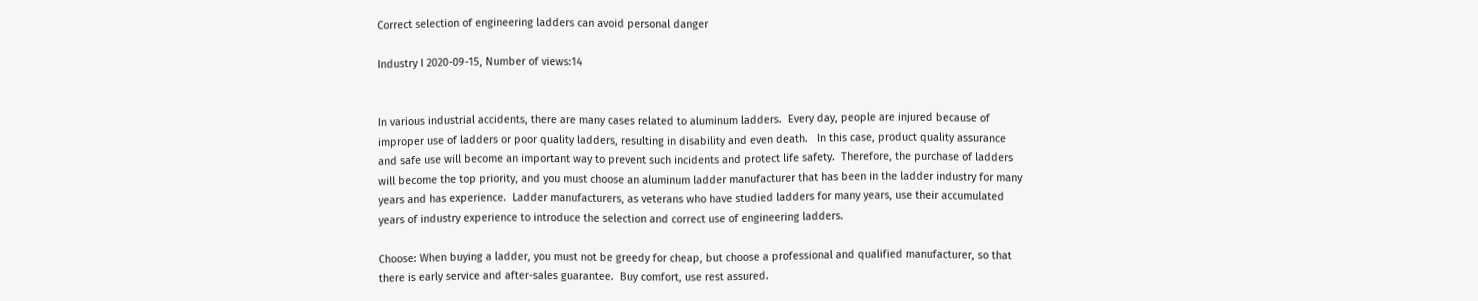Correct selection of engineering ladders can avoid personal danger

Industry I 2020-09-15, Number of views:14


In various industrial accidents, there are many cases related to aluminum ladders.  Every day, people are injured because of improper use of ladders or poor quality ladders, resulting in disability and even death.   In this case, product quality assurance and safe use will become an important way to prevent such incidents and protect life safety.  Therefore, the purchase of ladders will become the top priority, and you must choose an aluminum ladder manufacturer that has been in the ladder industry for many years and has experience.  Ladder manufacturers, as veterans who have studied ladders for many years, use their accumulated years of industry experience to introduce the selection and correct use of engineering ladders.

Choose: When buying a ladder, you must not be greedy for cheap, but choose a professional and qualified manufacturer, so that there is early service and after-sales guarantee.  Buy comfort, use rest assured.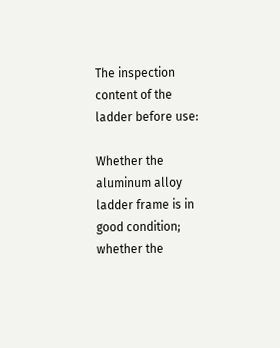The inspection content of the ladder before use:

Whether the aluminum alloy ladder frame is in good condition; whether the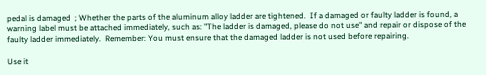pedal is damaged  ; Whether the parts of the aluminum alloy ladder are tightened.  If a damaged or faulty ladder is found, a warning label must be attached immediately, such as: "The ladder is damaged, please do not use" and repair or dispose of the faulty ladder immediately.  Remember: You must ensure that the damaged ladder is not used before repairing.

Use it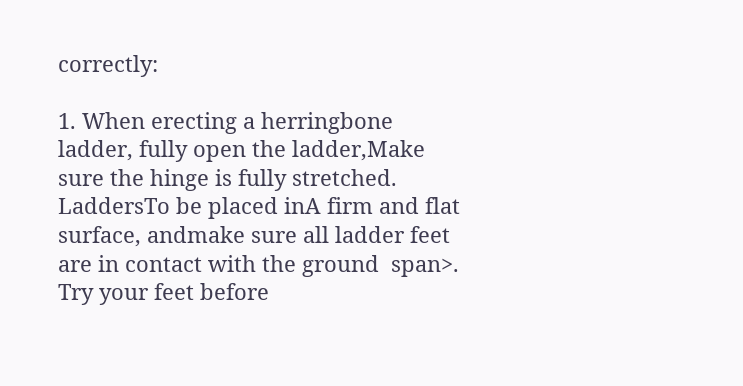correctly:

1. When erecting a herringbone ladder, fully open the ladder,Make sure the hinge is fully stretched.  LaddersTo be placed inA firm and flat surface, andmake sure all ladder feet are in contact with the ground  span>.  Try your feet before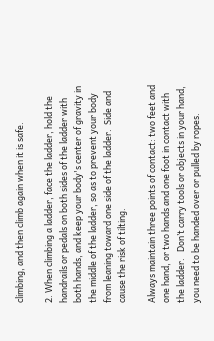climbing, and then climb again when it is safe.

2. When climbing a ladder, face the ladder, hold the handrails or pedals on both sides of the ladder with both hands, and keep your body's center of gravity in the middle of the ladder, so as to prevent your body from leaning toward one side of the ladder.  Side and cause the risk of tilting.

Always maintain three points of contact: two feet and one hand, or two hands and one foot in contact with the ladder.   Don’t carry tools or objects in your hand, you need to be handed over or pulled by ropes.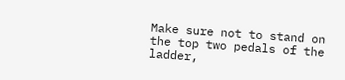Make sure not to stand on the top two pedals of the ladder,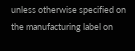unless otherwise specified on the manufacturing label on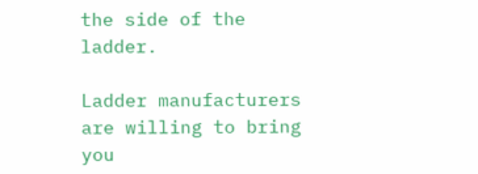the side of the ladder.

Ladder manufacturers are willing to bring you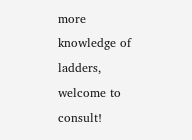more knowledge of ladders, welcome to consult!